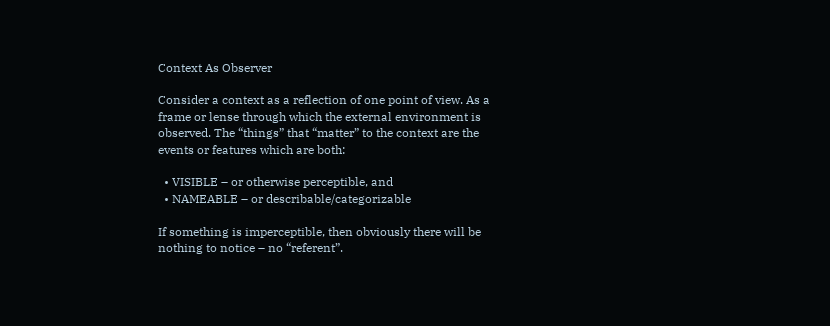Context As Observer

Consider a context as a reflection of one point of view. As a frame or lense through which the external environment is observed. The “things” that “matter” to the context are the events or features which are both:

  • VISIBLE – or otherwise perceptible, and
  • NAMEABLE – or describable/categorizable

If something is imperceptible, then obviously there will be nothing to notice – no “referent”.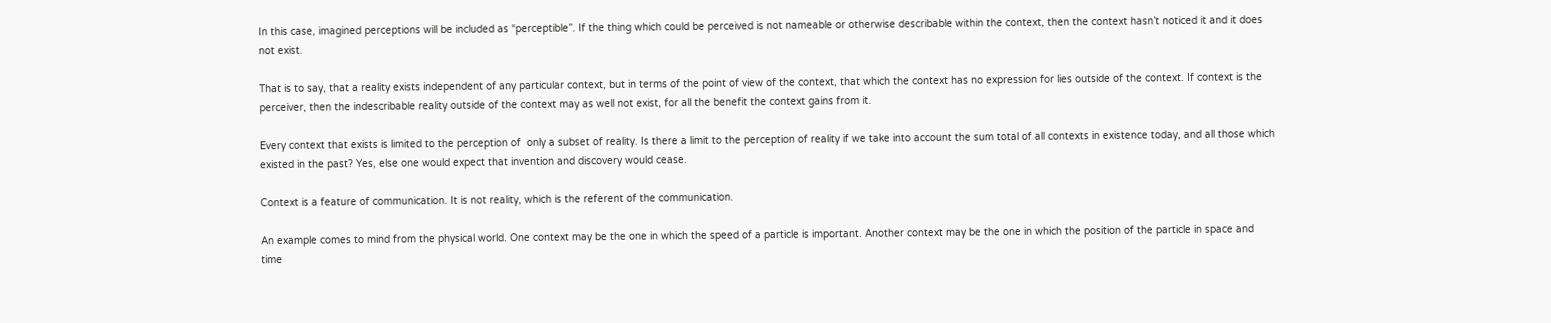In this case, imagined perceptions will be included as “perceptible”. If the thing which could be perceived is not nameable or otherwise describable within the context, then the context hasn’t noticed it and it does not exist.

That is to say, that a reality exists independent of any particular context, but in terms of the point of view of the context, that which the context has no expression for lies outside of the context. If context is the perceiver, then the indescribable reality outside of the context may as well not exist, for all the benefit the context gains from it.

Every context that exists is limited to the perception of  only a subset of reality. Is there a limit to the perception of reality if we take into account the sum total of all contexts in existence today, and all those which existed in the past? Yes, else one would expect that invention and discovery would cease.

Context is a feature of communication. It is not reality, which is the referent of the communication.

An example comes to mind from the physical world. One context may be the one in which the speed of a particle is important. Another context may be the one in which the position of the particle in space and time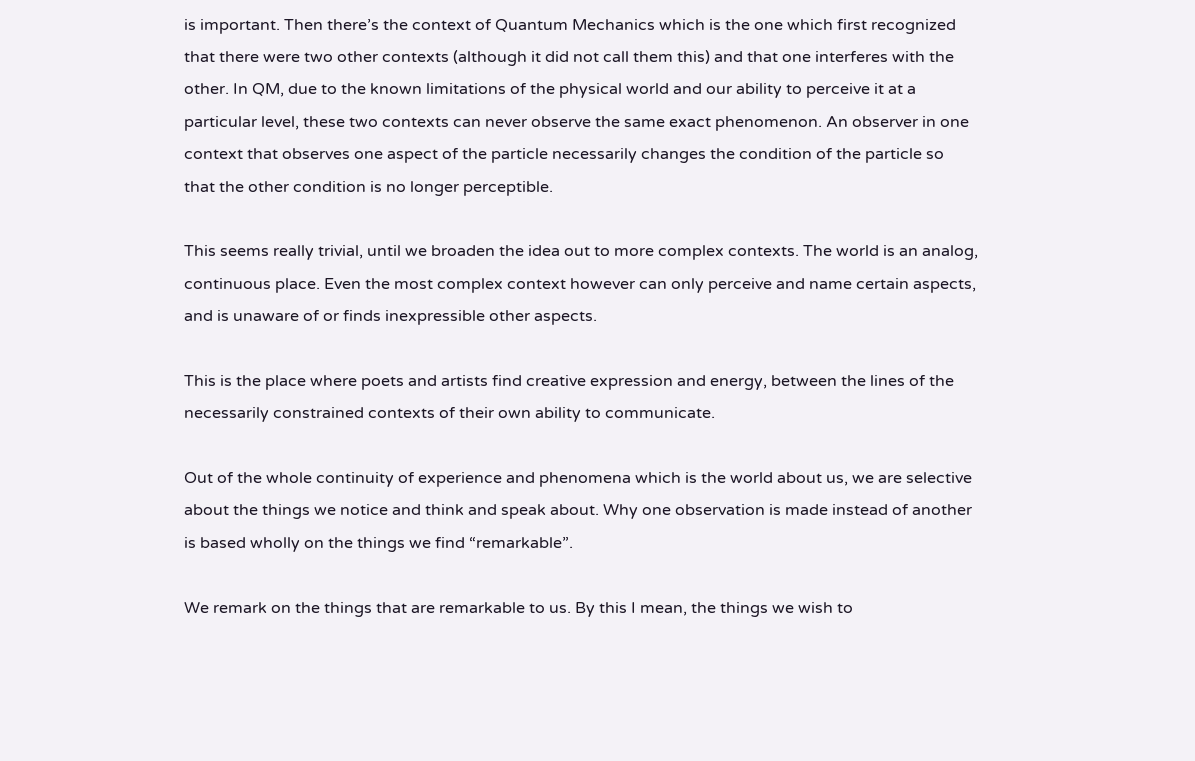is important. Then there’s the context of Quantum Mechanics which is the one which first recognized that there were two other contexts (although it did not call them this) and that one interferes with the other. In QM, due to the known limitations of the physical world and our ability to perceive it at a particular level, these two contexts can never observe the same exact phenomenon. An observer in one context that observes one aspect of the particle necessarily changes the condition of the particle so that the other condition is no longer perceptible.

This seems really trivial, until we broaden the idea out to more complex contexts. The world is an analog, continuous place. Even the most complex context however can only perceive and name certain aspects, and is unaware of or finds inexpressible other aspects.

This is the place where poets and artists find creative expression and energy, between the lines of the necessarily constrained contexts of their own ability to communicate.

Out of the whole continuity of experience and phenomena which is the world about us, we are selective about the things we notice and think and speak about. Why one observation is made instead of another is based wholly on the things we find “remarkable”.

We remark on the things that are remarkable to us. By this I mean, the things we wish to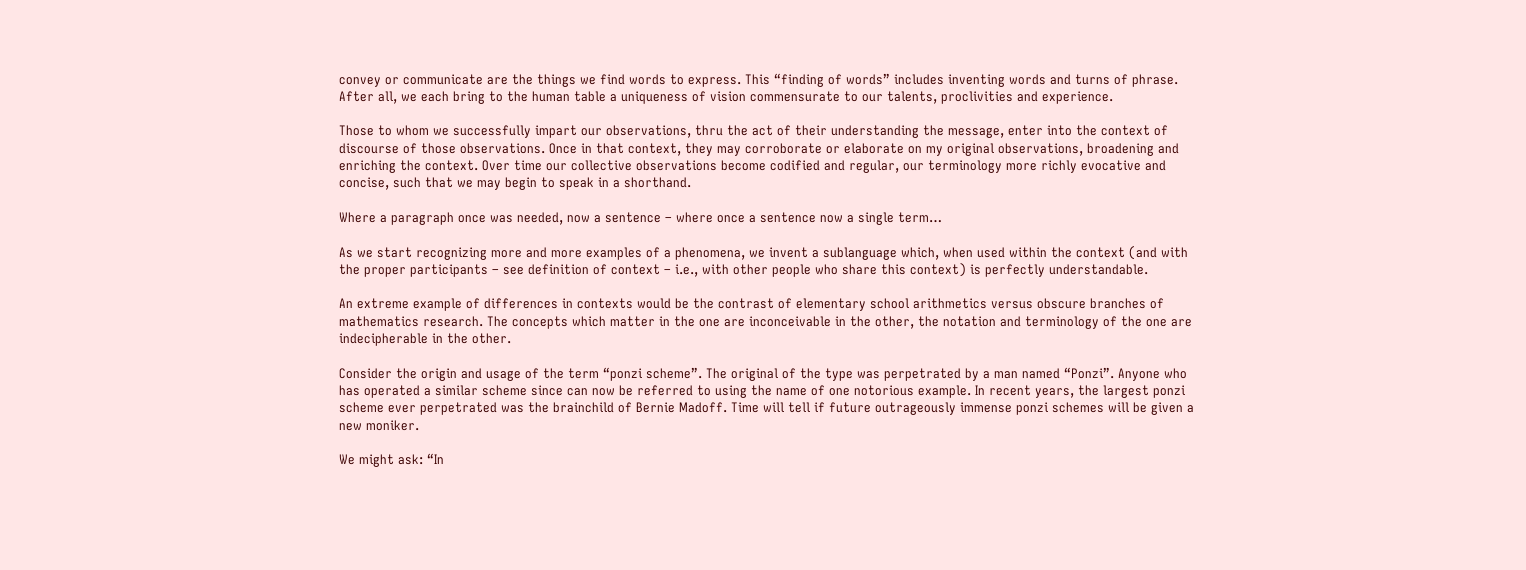convey or communicate are the things we find words to express. This “finding of words” includes inventing words and turns of phrase. After all, we each bring to the human table a uniqueness of vision commensurate to our talents, proclivities and experience.

Those to whom we successfully impart our observations, thru the act of their understanding the message, enter into the context of discourse of those observations. Once in that context, they may corroborate or elaborate on my original observations, broadening and enriching the context. Over time our collective observations become codified and regular, our terminology more richly evocative and concise, such that we may begin to speak in a shorthand.

Where a paragraph once was needed, now a sentence – where once a sentence now a single term…

As we start recognizing more and more examples of a phenomena, we invent a sublanguage which, when used within the context (and with the proper participants – see definition of context – i.e., with other people who share this context) is perfectly understandable.

An extreme example of differences in contexts would be the contrast of elementary school arithmetics versus obscure branches of mathematics research. The concepts which matter in the one are inconceivable in the other, the notation and terminology of the one are indecipherable in the other.

Consider the origin and usage of the term “ponzi scheme”. The original of the type was perpetrated by a man named “Ponzi”. Anyone who has operated a similar scheme since can now be referred to using the name of one notorious example. In recent years, the largest ponzi scheme ever perpetrated was the brainchild of Bernie Madoff. Time will tell if future outrageously immense ponzi schemes will be given a new moniker.

We might ask: “In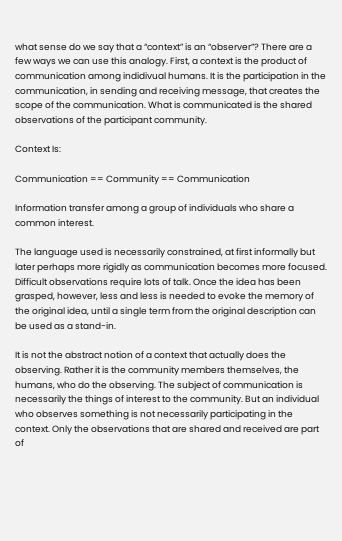what sense do we say that a “context” is an “observer”? There are a few ways we can use this analogy. First, a context is the product of communication among indidivual humans. It is the participation in the communication, in sending and receiving message, that creates the scope of the communication. What is communicated is the shared observations of the participant community.

Context Is:

Communication == Community == Communication

Information transfer among a group of individuals who share a common interest.

The language used is necessarily constrained, at first informally but later perhaps more rigidly as communication becomes more focused. Difficult observations require lots of talk. Once the idea has been grasped, however, less and less is needed to evoke the memory of the original idea, until a single term from the original description can be used as a stand-in.

It is not the abstract notion of a context that actually does the observing. Rather it is the community members themselves, the humans, who do the observing. The subject of communication is necessarily the things of interest to the community. But an individual who observes something is not necessarily participating in the context. Only the observations that are shared and received are part of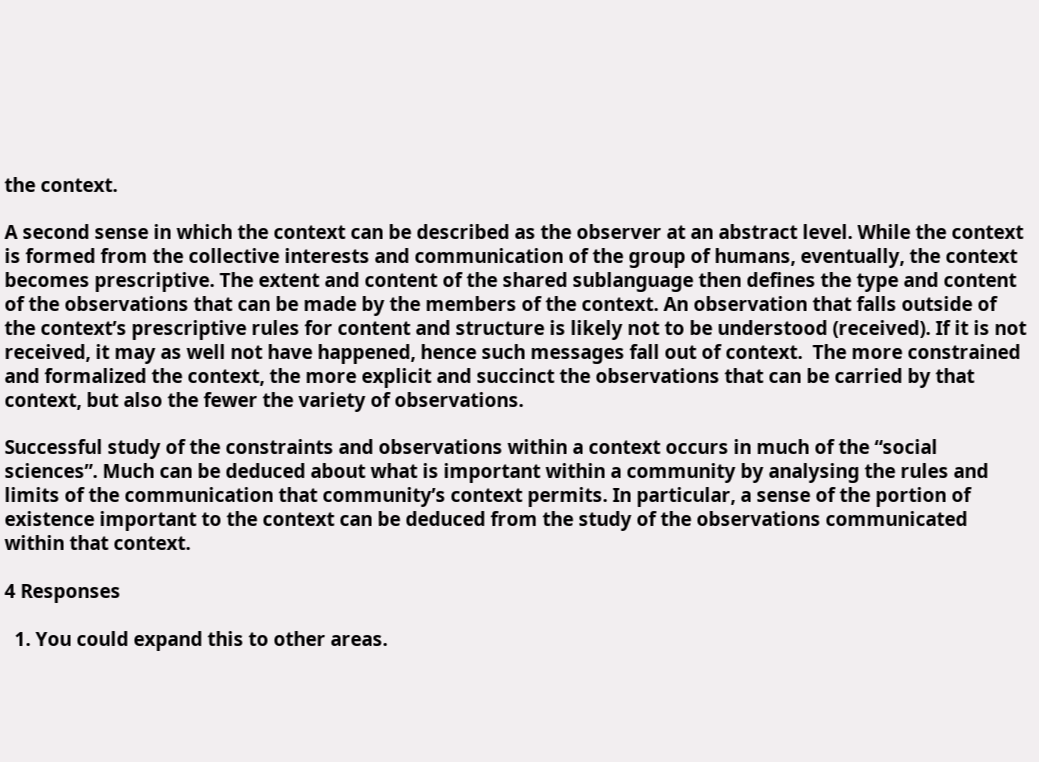the context.

A second sense in which the context can be described as the observer at an abstract level. While the context is formed from the collective interests and communication of the group of humans, eventually, the context becomes prescriptive. The extent and content of the shared sublanguage then defines the type and content of the observations that can be made by the members of the context. An observation that falls outside of the context’s prescriptive rules for content and structure is likely not to be understood (received). If it is not received, it may as well not have happened, hence such messages fall out of context.  The more constrained and formalized the context, the more explicit and succinct the observations that can be carried by that context, but also the fewer the variety of observations.

Successful study of the constraints and observations within a context occurs in much of the “social sciences”. Much can be deduced about what is important within a community by analysing the rules and limits of the communication that community’s context permits. In particular, a sense of the portion of existence important to the context can be deduced from the study of the observations communicated within that context.

4 Responses

  1. You could expand this to other areas.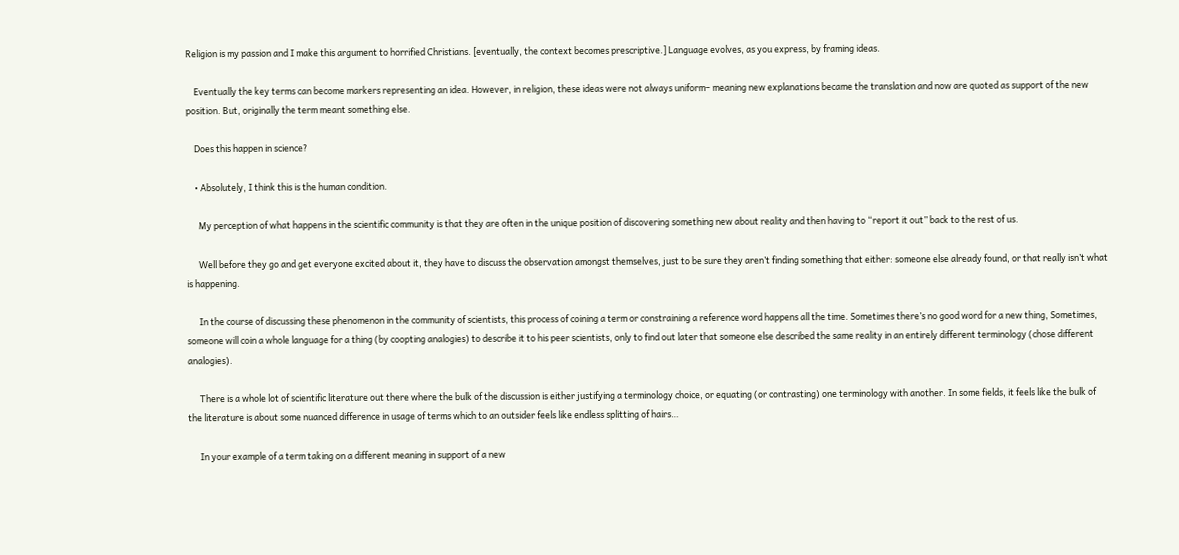Religion is my passion and I make this argument to horrified Christians. [eventually, the context becomes prescriptive.] Language evolves, as you express, by framing ideas.

    Eventually the key terms can become markers representing an idea. However, in religion, these ideas were not always uniform– meaning new explanations became the translation and now are quoted as support of the new position. But, originally the term meant something else.

    Does this happen in science?

    • Absolutely, I think this is the human condition.

      My perception of what happens in the scientific community is that they are often in the unique position of discovering something new about reality and then having to “report it out” back to the rest of us.

      Well before they go and get everyone excited about it, they have to discuss the observation amongst themselves, just to be sure they aren’t finding something that either: someone else already found, or that really isn’t what is happening.

      In the course of discussing these phenomenon in the community of scientists, this process of coining a term or constraining a reference word happens all the time. Sometimes there’s no good word for a new thing, Sometimes, someone will coin a whole language for a thing (by coopting analogies) to describe it to his peer scientists, only to find out later that someone else described the same reality in an entirely different terminology (chose different analogies).

      There is a whole lot of scientific literature out there where the bulk of the discussion is either justifying a terminology choice, or equating (or contrasting) one terminology with another. In some fields, it feels like the bulk of the literature is about some nuanced difference in usage of terms which to an outsider feels like endless splitting of hairs…

      In your example of a term taking on a different meaning in support of a new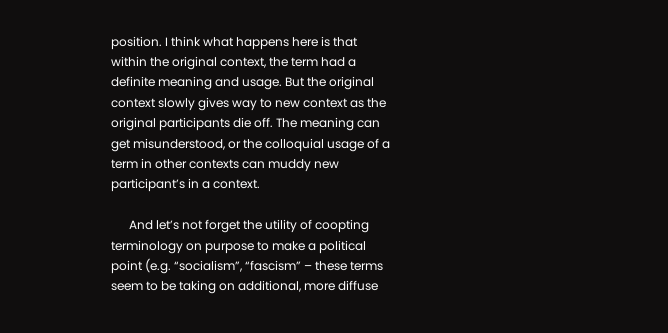position. I think what happens here is that within the original context, the term had a definite meaning and usage. But the original context slowly gives way to new context as the original participants die off. The meaning can get misunderstood, or the colloquial usage of a term in other contexts can muddy new participant’s in a context.

      And let’s not forget the utility of coopting terminology on purpose to make a political point (e.g. “socialism”, “fascism” – these terms seem to be taking on additional, more diffuse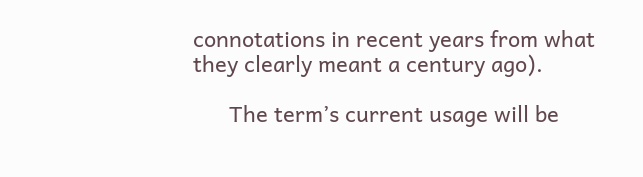connotations in recent years from what they clearly meant a century ago).

      The term’s current usage will be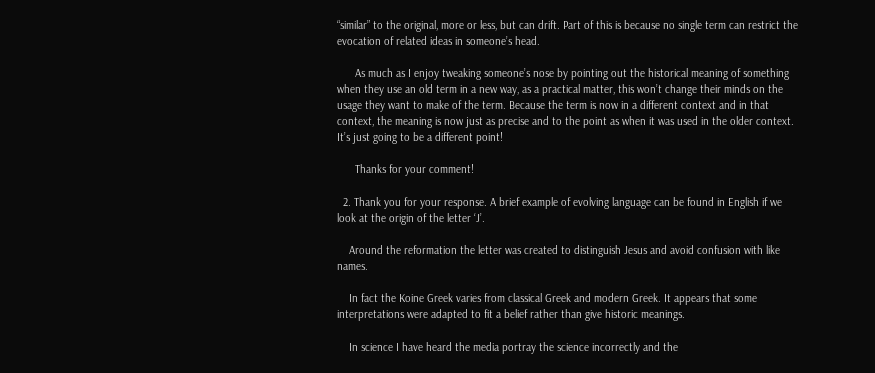“similar” to the original, more or less, but can drift. Part of this is because no single term can restrict the evocation of related ideas in someone’s head.

      As much as I enjoy tweaking someone’s nose by pointing out the historical meaning of something when they use an old term in a new way, as a practical matter, this won’t change their minds on the usage they want to make of the term. Because the term is now in a different context and in that context, the meaning is now just as precise and to the point as when it was used in the older context. It’s just going to be a different point!

      Thanks for your comment!

  2. Thank you for your response. A brief example of evolving language can be found in English if we look at the origin of the letter ‘J’.

    Around the reformation the letter was created to distinguish Jesus and avoid confusion with like names.

    In fact the Koine Greek varies from classical Greek and modern Greek. It appears that some interpretations were adapted to fit a belief rather than give historic meanings.

    In science I have heard the media portray the science incorrectly and the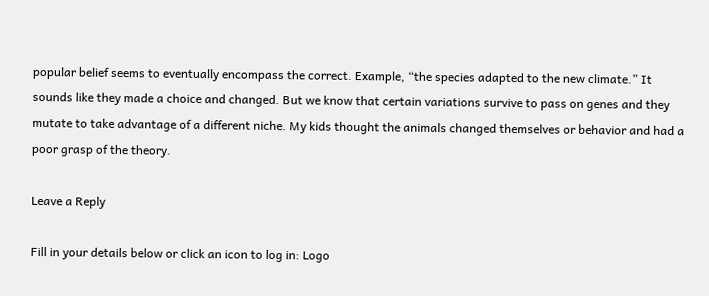popular belief seems to eventually encompass the correct. Example, “the species adapted to the new climate.” It sounds like they made a choice and changed. But we know that certain variations survive to pass on genes and they mutate to take advantage of a different niche. My kids thought the animals changed themselves or behavior and had a poor grasp of the theory.

Leave a Reply

Fill in your details below or click an icon to log in: Logo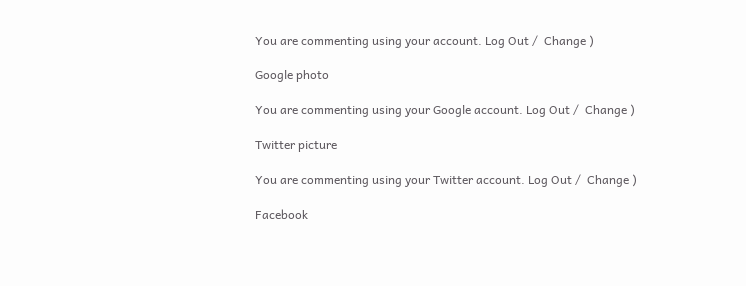You are commenting using your account. Log Out /  Change )

Google photo

You are commenting using your Google account. Log Out /  Change )

Twitter picture

You are commenting using your Twitter account. Log Out /  Change )

Facebook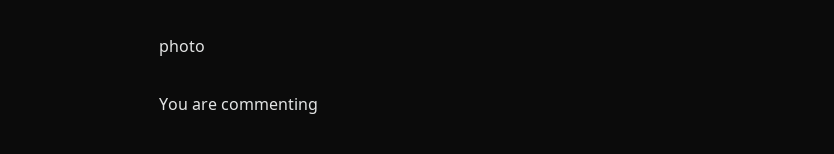photo

You are commenting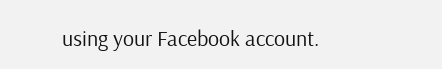using your Facebook account.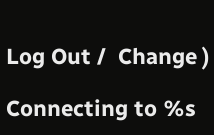Log Out /  Change )

Connecting to %s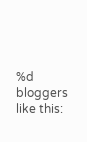%d bloggers like this: